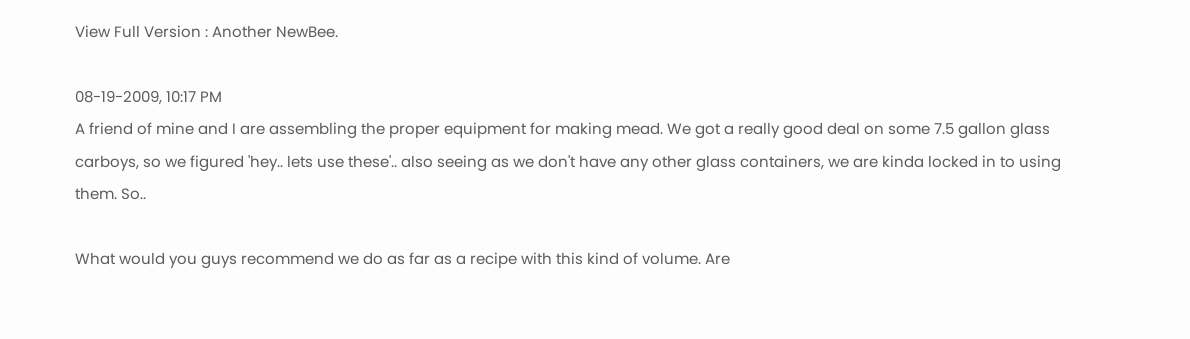View Full Version : Another NewBee.

08-19-2009, 10:17 PM
A friend of mine and I are assembling the proper equipment for making mead. We got a really good deal on some 7.5 gallon glass carboys, so we figured 'hey.. lets use these'.. also seeing as we don't have any other glass containers, we are kinda locked in to using them. So..

What would you guys recommend we do as far as a recipe with this kind of volume. Are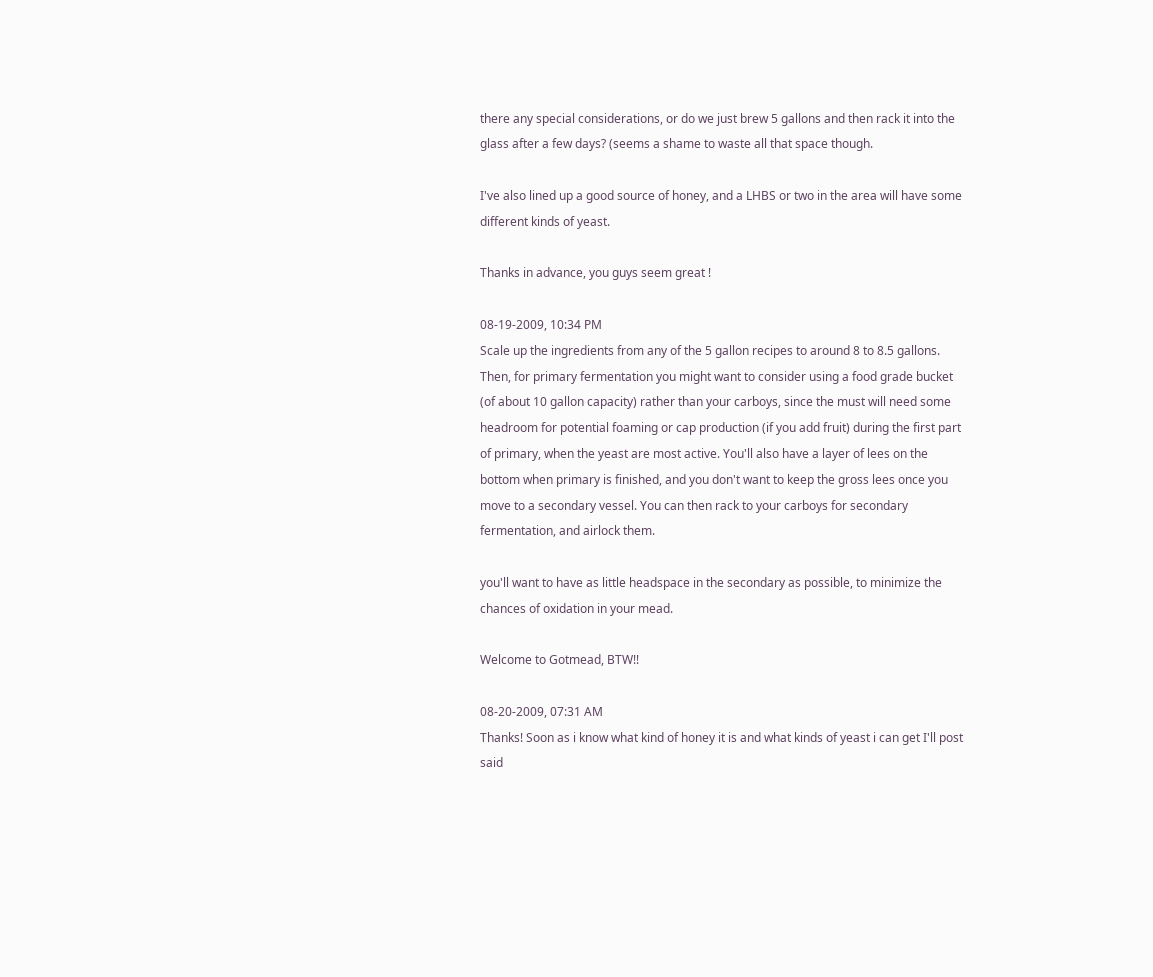there any special considerations, or do we just brew 5 gallons and then rack it into the glass after a few days? (seems a shame to waste all that space though.

I've also lined up a good source of honey, and a LHBS or two in the area will have some different kinds of yeast.

Thanks in advance, you guys seem great !

08-19-2009, 10:34 PM
Scale up the ingredients from any of the 5 gallon recipes to around 8 to 8.5 gallons. Then, for primary fermentation you might want to consider using a food grade bucket (of about 10 gallon capacity) rather than your carboys, since the must will need some headroom for potential foaming or cap production (if you add fruit) during the first part of primary, when the yeast are most active. You'll also have a layer of lees on the bottom when primary is finished, and you don't want to keep the gross lees once you move to a secondary vessel. You can then rack to your carboys for secondary fermentation, and airlock them.

you'll want to have as little headspace in the secondary as possible, to minimize the chances of oxidation in your mead.

Welcome to Gotmead, BTW!!

08-20-2009, 07:31 AM
Thanks! Soon as i know what kind of honey it is and what kinds of yeast i can get I'll post said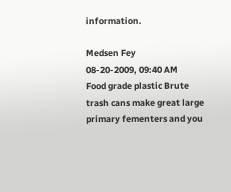information.

Medsen Fey
08-20-2009, 09:40 AM
Food grade plastic Brute trash cans make great large primary fementers and you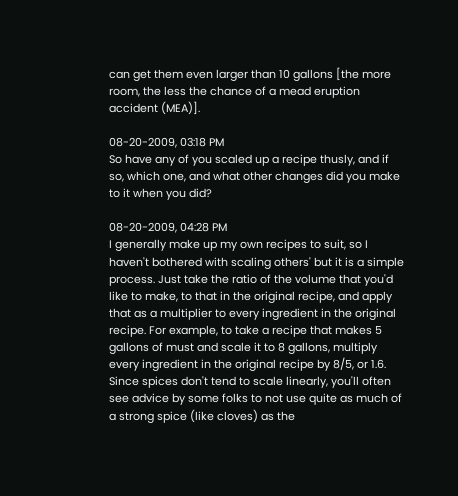can get them even larger than 10 gallons [the more room, the less the chance of a mead eruption accident (MEA)].

08-20-2009, 03:18 PM
So have any of you scaled up a recipe thusly, and if so, which one, and what other changes did you make to it when you did?

08-20-2009, 04:28 PM
I generally make up my own recipes to suit, so I haven't bothered with scaling others' but it is a simple process. Just take the ratio of the volume that you'd like to make, to that in the original recipe, and apply that as a multiplier to every ingredient in the original recipe. For example, to take a recipe that makes 5 gallons of must and scale it to 8 gallons, multiply every ingredient in the original recipe by 8/5, or 1.6. Since spices don't tend to scale linearly, you'll often see advice by some folks to not use quite as much of a strong spice (like cloves) as the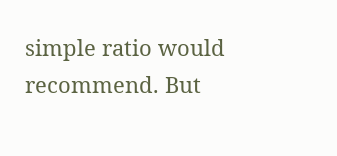simple ratio would recommend. But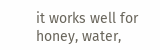it works well for honey, water,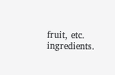fruit, etc. ingredients.